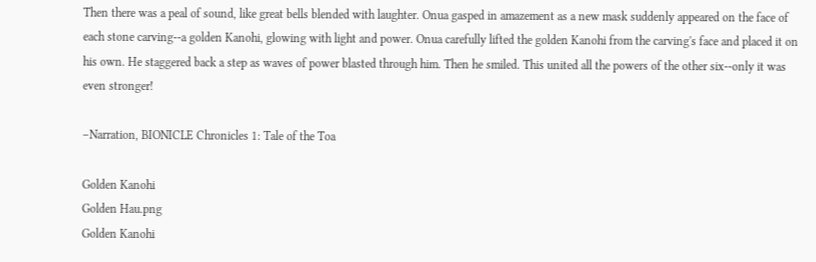Then there was a peal of sound, like great bells blended with laughter. Onua gasped in amazement as a new mask suddenly appeared on the face of each stone carving--a golden Kanohi, glowing with light and power. Onua carefully lifted the golden Kanohi from the carving's face and placed it on his own. He staggered back a step as waves of power blasted through him. Then he smiled. This united all the powers of the other six--only it was even stronger!

–Narration, BIONICLE Chronicles 1: Tale of the Toa

Golden Kanohi
Golden Hau.png
Golden Kanohi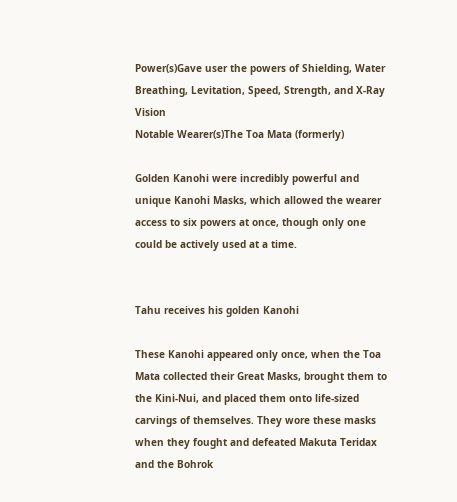Power(s)Gave user the powers of Shielding, Water Breathing, Levitation, Speed, Strength, and X-Ray Vision
Notable Wearer(s)The Toa Mata (formerly)

Golden Kanohi were incredibly powerful and unique Kanohi Masks, which allowed the wearer access to six powers at once, though only one could be actively used at a time.


Tahu receives his golden Kanohi

These Kanohi appeared only once, when the Toa Mata collected their Great Masks, brought them to the Kini-Nui, and placed them onto life-sized carvings of themselves. They wore these masks when they fought and defeated Makuta Teridax and the Bohrok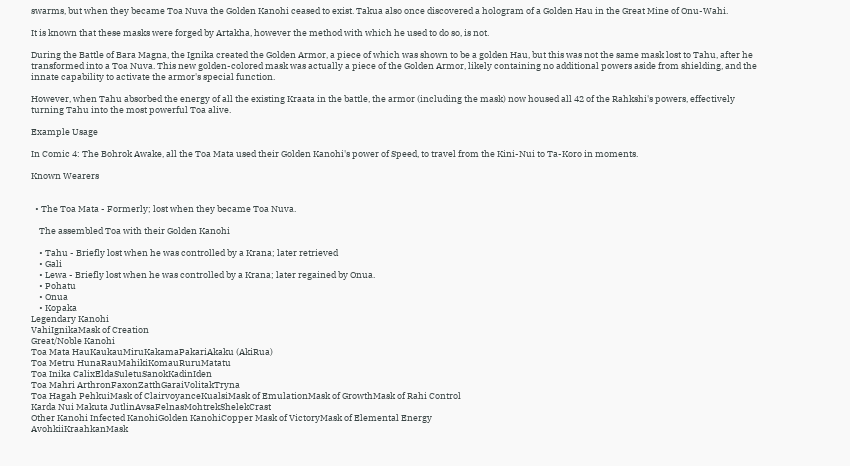swarms, but when they became Toa Nuva the Golden Kanohi ceased to exist. Takua also once discovered a hologram of a Golden Hau in the Great Mine of Onu-Wahi.

It is known that these masks were forged by Artakha, however the method with which he used to do so, is not.

During the Battle of Bara Magna, the Ignika created the Golden Armor, a piece of which was shown to be a golden Hau, but this was not the same mask lost to Tahu, after he transformed into a Toa Nuva. This new golden-colored mask was actually a piece of the Golden Armor, likely containing no additional powers aside from shielding, and the innate capability to activate the armor's special function.

However, when Tahu absorbed the energy of all the existing Kraata in the battle, the armor (including the mask) now housed all 42 of the Rahkshi's powers, effectively turning Tahu into the most powerful Toa alive.

Example Usage

In Comic 4: The Bohrok Awake, all the Toa Mata used their Golden Kanohi's power of Speed, to travel from the Kini-Nui to Ta-Koro in moments.

Known Wearers


  • The Toa Mata - Formerly; lost when they became Toa Nuva.

    The assembled Toa with their Golden Kanohi

    • Tahu - Briefly lost when he was controlled by a Krana; later retrieved
    • Gali
    • Lewa - Briefly lost when he was controlled by a Krana; later regained by Onua.
    • Pohatu
    • Onua
    • Kopaka
Legendary Kanohi
VahiIgnikaMask of Creation
Great/Noble Kanohi
Toa Mata HauKaukauMiruKakamaPakariAkaku (AkiRua)
Toa Metru HunaRauMahikiKomauRuruMatatu
Toa Inika CalixEldaSuletuSanokKadinIden
Toa Mahri ArthronFaxonZatthGaraiVolitakTryna
Toa Hagah PehkuiMask of ClairvoyanceKualsiMask of EmulationMask of GrowthMask of Rahi Control
Karda Nui Makuta JutlinAvsaFelnasMohtrekShelekCrast
Other Kanohi Infected KanohiGolden KanohiCopper Mask of VictoryMask of Elemental Energy
AvohkiiKraahkanMask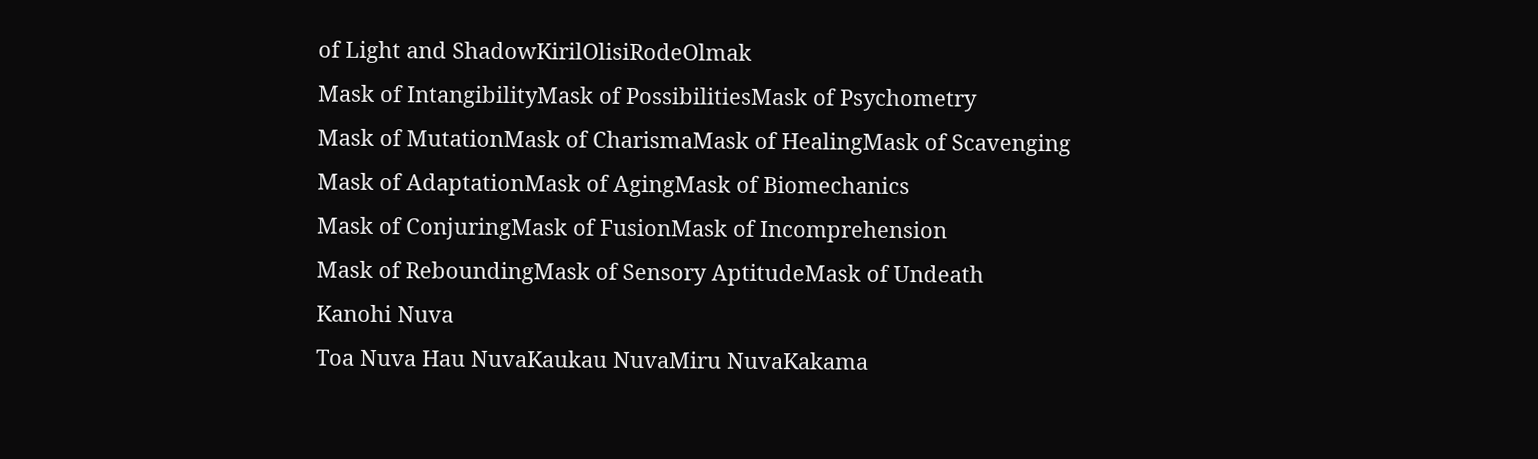of Light and ShadowKirilOlisiRodeOlmak
Mask of IntangibilityMask of PossibilitiesMask of Psychometry
Mask of MutationMask of CharismaMask of HealingMask of Scavenging
Mask of AdaptationMask of AgingMask of Biomechanics
Mask of ConjuringMask of FusionMask of Incomprehension
Mask of ReboundingMask of Sensory AptitudeMask of Undeath
Kanohi Nuva
Toa Nuva Hau NuvaKaukau NuvaMiru NuvaKakama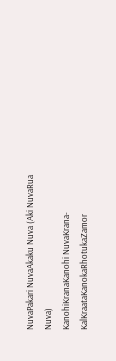NuvaPakari NuvaAkaku Nuva (Aki NuvaRua Nuva)
KanohiKranaKanohi NuvaKrana-KalKraataKanokaRhotukaZamor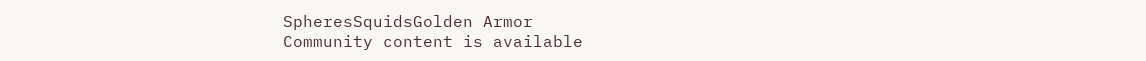SpheresSquidsGolden Armor
Community content is available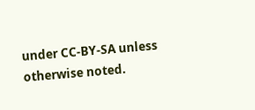under CC-BY-SA unless otherwise noted.